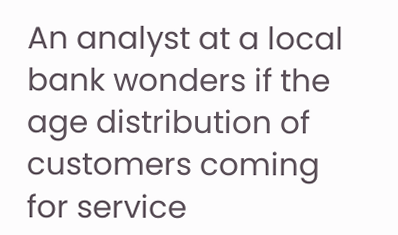An analyst at a local bank wonders if the age distribution of customers coming for service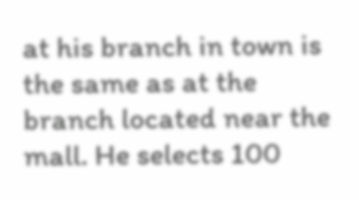at his branch in town is the same as at the branch located near the mall. He selects 100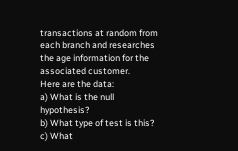transactions at random from each branch and researches the age information for the associated customer.
Here are the data:
a) What is the null hypothesis?
b) What type of test is this?
c) What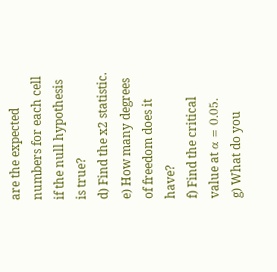are the expected numbers for each cell if the null hypothesis is true?
d) Find the x2 statistic.
e) How many degrees of freedom does it have?
f) Find the critical value at α = 0.05.
g) What do you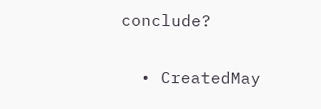conclude?

  • CreatedMay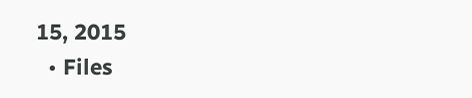15, 2015
  • Files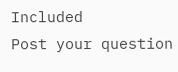Included
Post your question